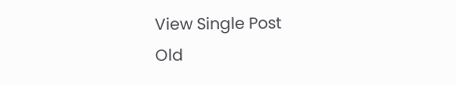View Single Post
Old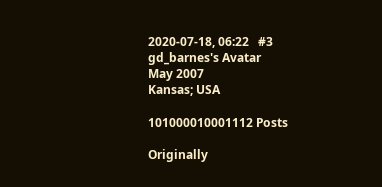2020-07-18, 06:22   #3
gd_barnes's Avatar
May 2007
Kansas; USA

101000010001112 Posts

Originally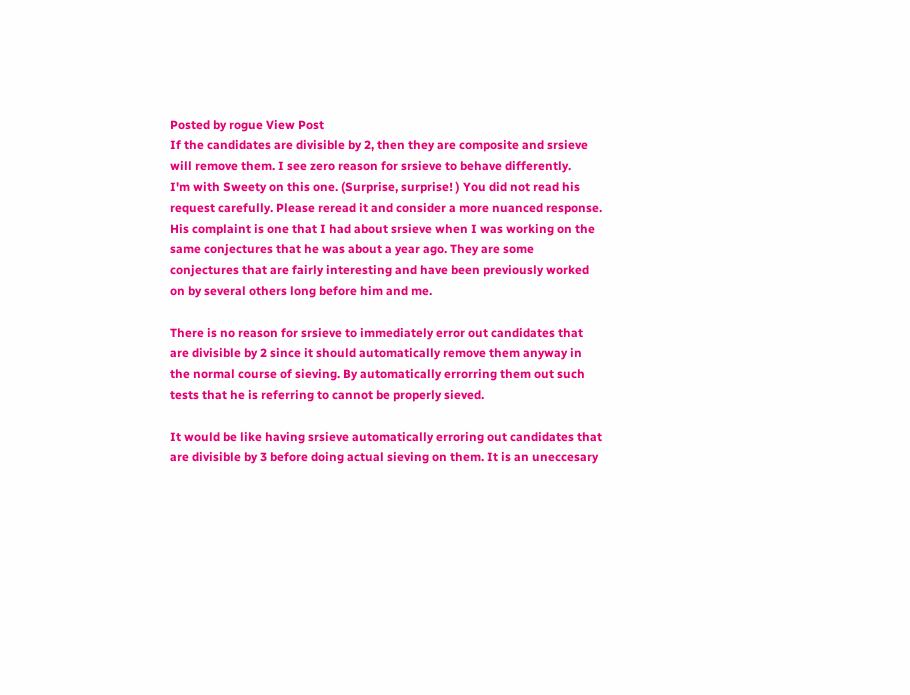Posted by rogue View Post
If the candidates are divisible by 2, then they are composite and srsieve will remove them. I see zero reason for srsieve to behave differently.
I'm with Sweety on this one. (Surprise, surprise! ) You did not read his request carefully. Please reread it and consider a more nuanced response. His complaint is one that I had about srsieve when I was working on the same conjectures that he was about a year ago. They are some conjectures that are fairly interesting and have been previously worked on by several others long before him and me.

There is no reason for srsieve to immediately error out candidates that are divisible by 2 since it should automatically remove them anyway in the normal course of sieving. By automatically errorring them out such tests that he is referring to cannot be properly sieved.

It would be like having srsieve automatically erroring out candidates that are divisible by 3 before doing actual sieving on them. It is an uneccesary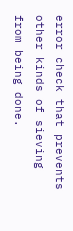error check that prevents other kinds of sieving from being done.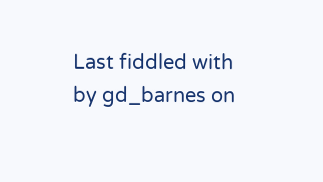Last fiddled with by gd_barnes on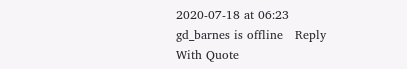2020-07-18 at 06:23
gd_barnes is offline   Reply With Quote